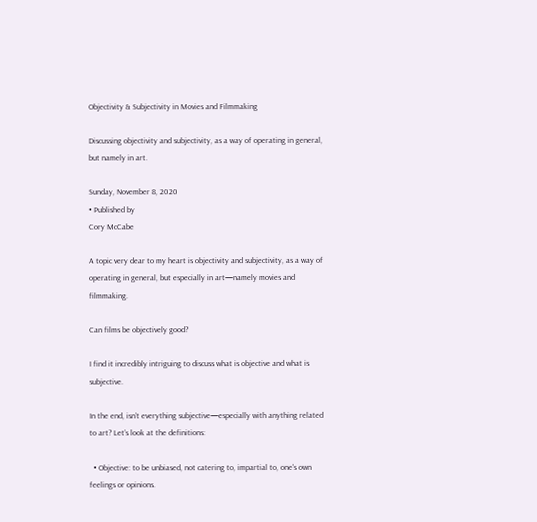Objectivity & Subjectivity in Movies and Filmmaking

Discussing objectivity and subjectivity, as a way of operating in general, but namely in art.

Sunday, November 8, 2020
• Published by
Cory McCabe

A topic very dear to my heart is objectivity and subjectivity, as a way of operating in general, but especially in art—namely movies and filmmaking.

Can films be objectively good?

I find it incredibly intriguing to discuss what is objective and what is subjective.

In the end, isn’t everything subjective—especially with anything related to art? Let’s look at the definitions:

  • Objective: to be unbiased, not catering to, impartial to, one's own feelings or opinions.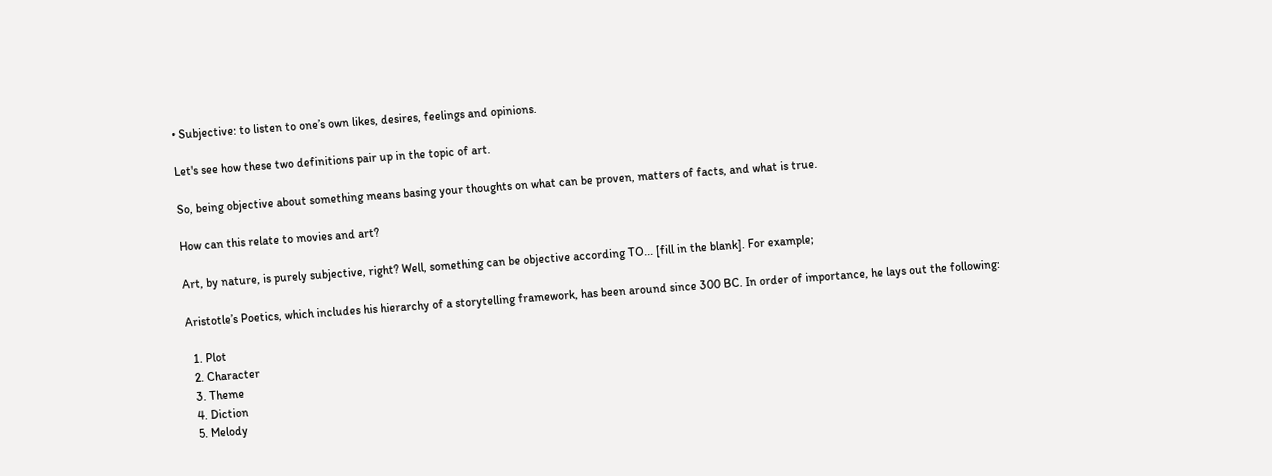• Subjective: to listen to one’s own likes, desires, feelings and opinions.

Let's see how these two definitions pair up in the topic of art.

So, being objective about something means basing your thoughts on what can be proven, matters of facts, and what is true.

How can this relate to movies and art?

Art, by nature, is purely subjective, right? Well, something can be objective according TO... [fill in the blank]. For example;

Aristotle’s Poetics, which includes his hierarchy of a storytelling framework, has been around since 300 BC. In order of importance, he lays out the following:

  1. Plot
  2. Character
  3. Theme
  4. Diction
  5. Melody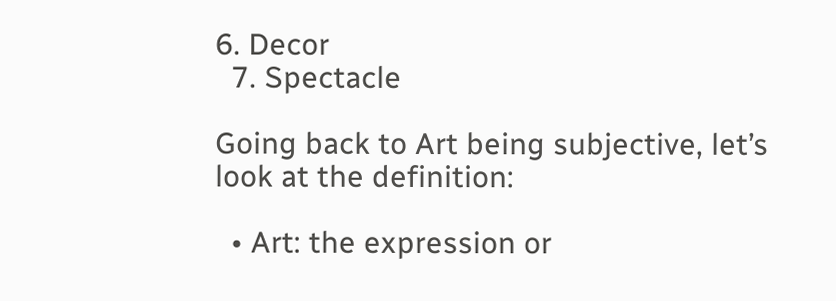6. Decor
  7. Spectacle

Going back to Art being subjective, let’s look at the definition:

  • Art: the expression or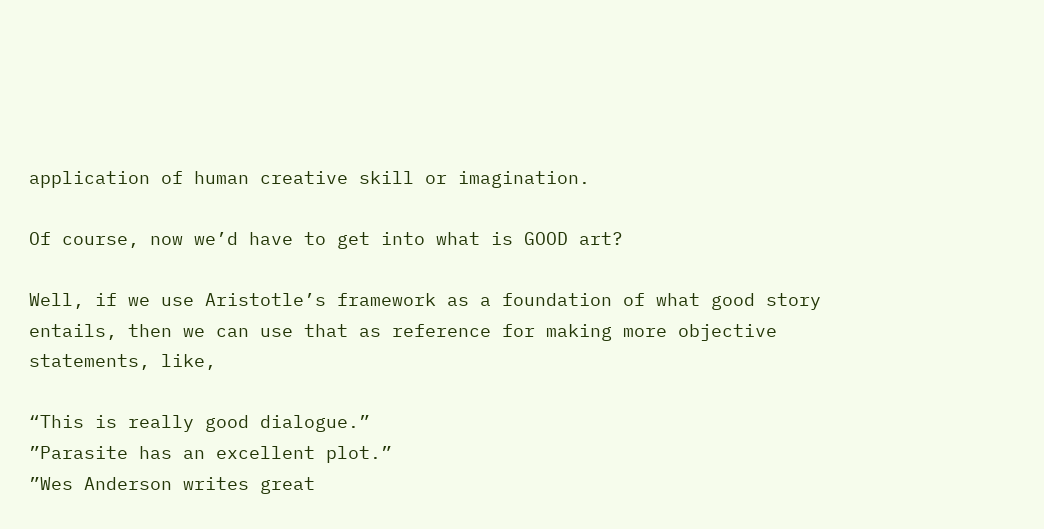application of human creative skill or imagination.

Of course, now we’d have to get into what is GOOD art?

Well, if we use Aristotle’s framework as a foundation of what good story entails, then we can use that as reference for making more objective statements, like,

“This is really good dialogue.”
”Parasite has an excellent plot.”
”Wes Anderson writes great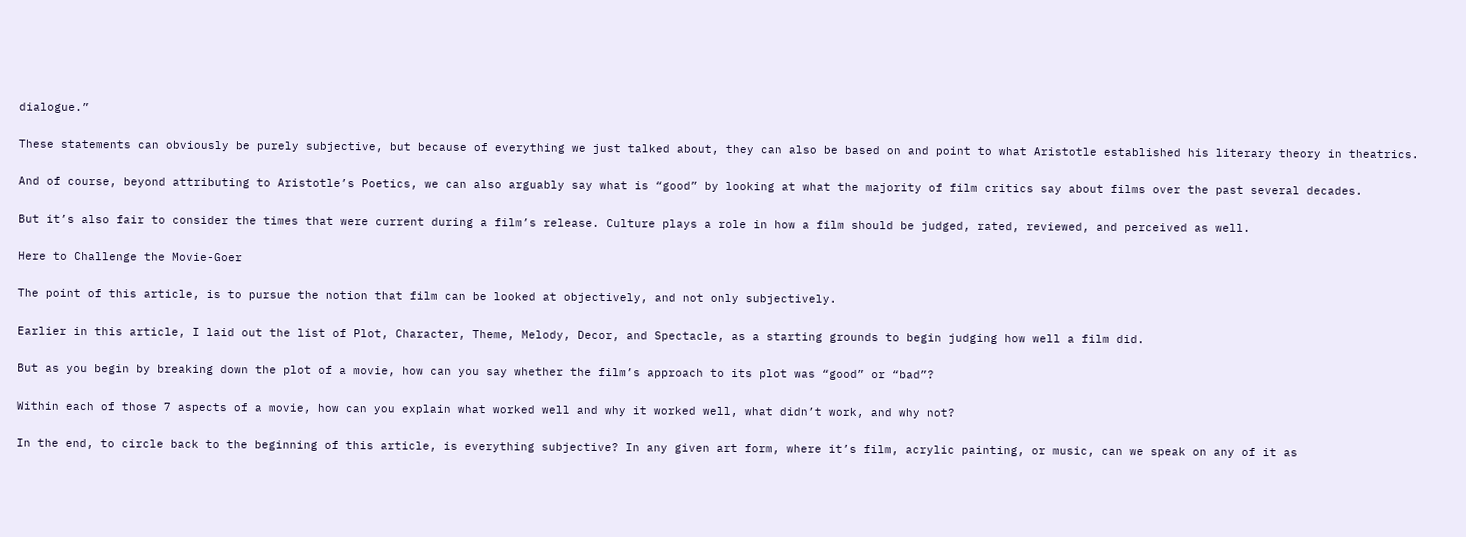dialogue.”

These statements can obviously be purely subjective, but because of everything we just talked about, they can also be based on and point to what Aristotle established his literary theory in theatrics.

And of course, beyond attributing to Aristotle’s Poetics, we can also arguably say what is “good” by looking at what the majority of film critics say about films over the past several decades.

But it’s also fair to consider the times that were current during a film’s release. Culture plays a role in how a film should be judged, rated, reviewed, and perceived as well.

Here to Challenge the Movie-Goer

The point of this article, is to pursue the notion that film can be looked at objectively, and not only subjectively.

Earlier in this article, I laid out the list of Plot, Character, Theme, Melody, Decor, and Spectacle, as a starting grounds to begin judging how well a film did.

But as you begin by breaking down the plot of a movie, how can you say whether the film’s approach to its plot was “good” or “bad”?

Within each of those 7 aspects of a movie, how can you explain what worked well and why it worked well, what didn’t work, and why not?

In the end, to circle back to the beginning of this article, is everything subjective? In any given art form, where it’s film, acrylic painting, or music, can we speak on any of it as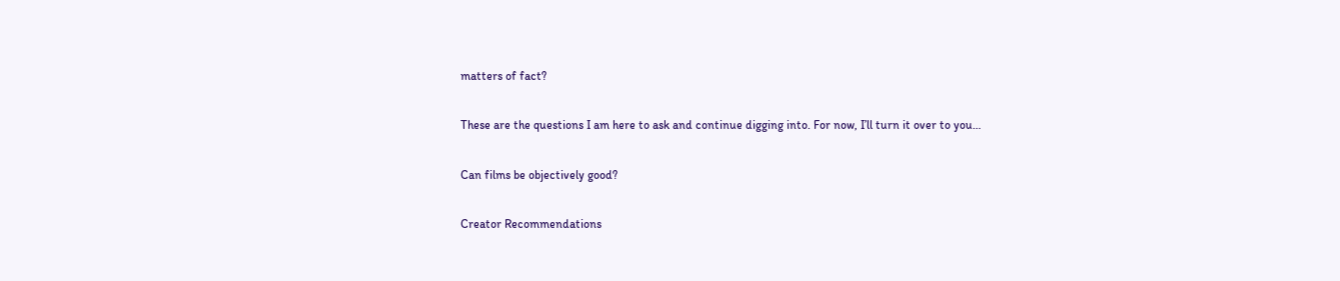matters of fact?

These are the questions I am here to ask and continue digging into. For now, I’ll turn it over to you…

Can films be objectively good?

Creator Recommendations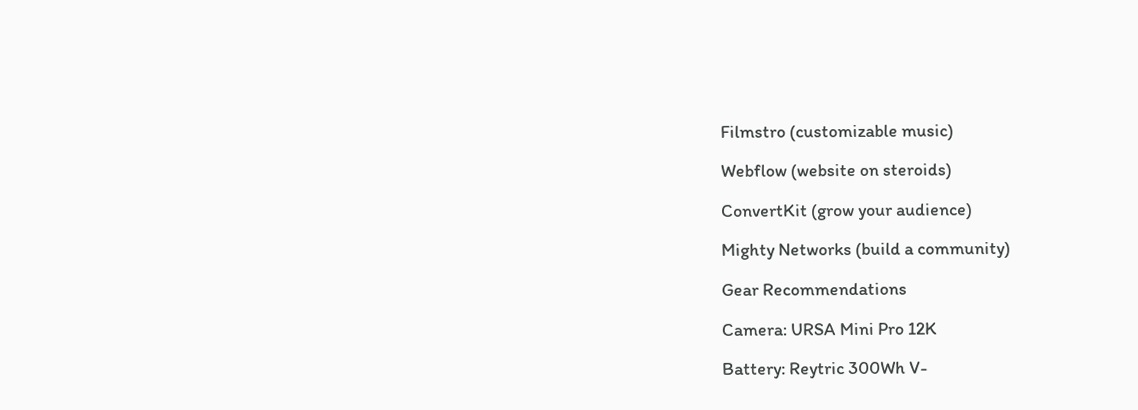Filmstro (customizable music)

Webflow (website on steroids)

ConvertKit (grow your audience)

Mighty Networks (build a community)

Gear Recommendations

Camera: URSA Mini Pro 12K

Battery: Reytric 300Wh V-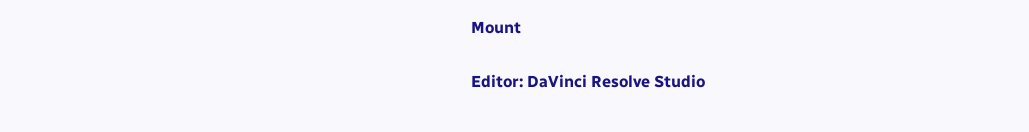Mount

Editor: DaVinci Resolve Studio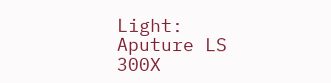Light: Aputure LS 300X